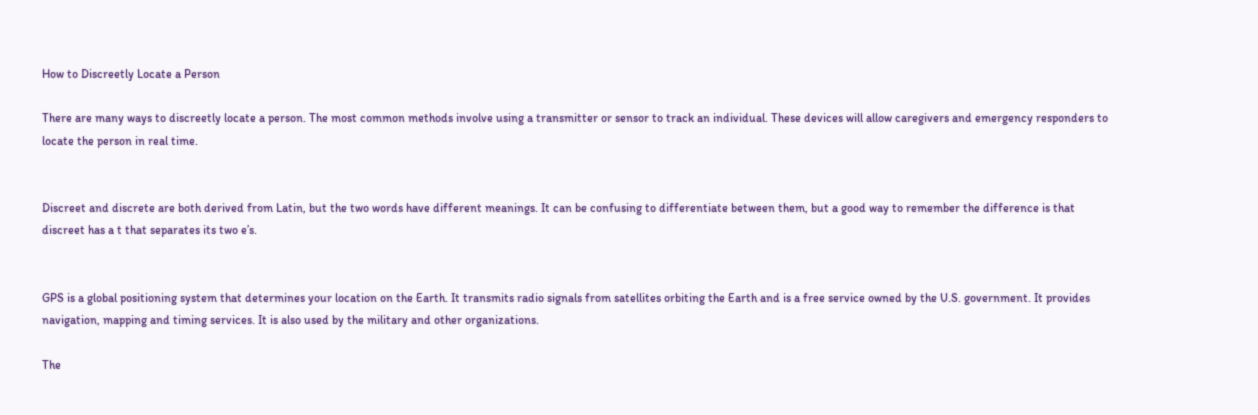How to Discreetly Locate a Person

There are many ways to discreetly locate a person. The most common methods involve using a transmitter or sensor to track an individual. These devices will allow caregivers and emergency responders to locate the person in real time.


Discreet and discrete are both derived from Latin, but the two words have different meanings. It can be confusing to differentiate between them, but a good way to remember the difference is that discreet has a t that separates its two e’s.


GPS is a global positioning system that determines your location on the Earth. It transmits radio signals from satellites orbiting the Earth and is a free service owned by the U.S. government. It provides navigation, mapping and timing services. It is also used by the military and other organizations.

The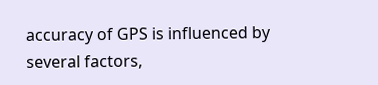accuracy of GPS is influenced by several factors,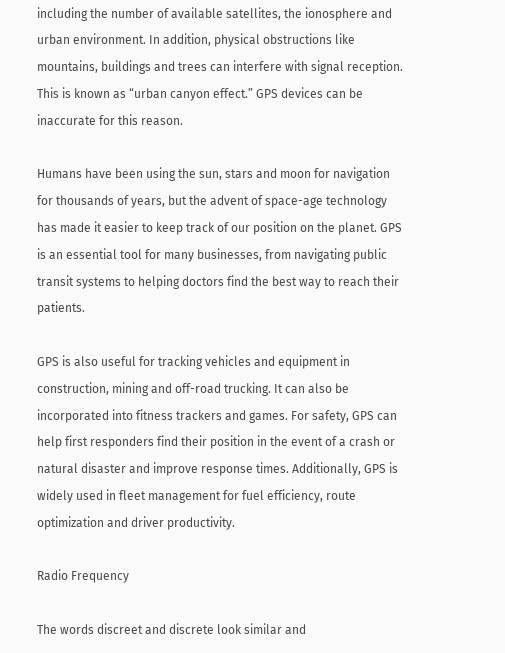including the number of available satellites, the ionosphere and urban environment. In addition, physical obstructions like mountains, buildings and trees can interfere with signal reception. This is known as “urban canyon effect.” GPS devices can be inaccurate for this reason.

Humans have been using the sun, stars and moon for navigation for thousands of years, but the advent of space-age technology has made it easier to keep track of our position on the planet. GPS is an essential tool for many businesses, from navigating public transit systems to helping doctors find the best way to reach their patients.

GPS is also useful for tracking vehicles and equipment in construction, mining and off-road trucking. It can also be incorporated into fitness trackers and games. For safety, GPS can help first responders find their position in the event of a crash or natural disaster and improve response times. Additionally, GPS is widely used in fleet management for fuel efficiency, route optimization and driver productivity.

Radio Frequency

The words discreet and discrete look similar and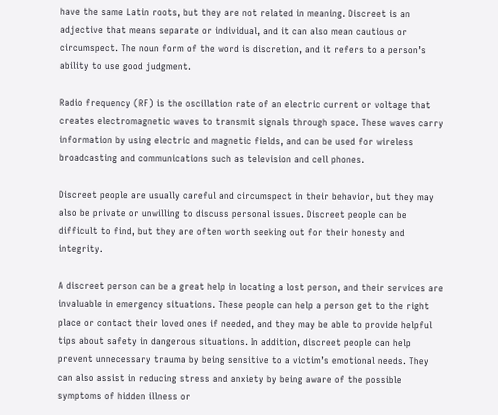have the same Latin roots, but they are not related in meaning. Discreet is an adjective that means separate or individual, and it can also mean cautious or circumspect. The noun form of the word is discretion, and it refers to a person’s ability to use good judgment.

Radio frequency (RF) is the oscillation rate of an electric current or voltage that creates electromagnetic waves to transmit signals through space. These waves carry information by using electric and magnetic fields, and can be used for wireless broadcasting and communications such as television and cell phones.

Discreet people are usually careful and circumspect in their behavior, but they may also be private or unwilling to discuss personal issues. Discreet people can be difficult to find, but they are often worth seeking out for their honesty and integrity.

A discreet person can be a great help in locating a lost person, and their services are invaluable in emergency situations. These people can help a person get to the right place or contact their loved ones if needed, and they may be able to provide helpful tips about safety in dangerous situations. In addition, discreet people can help prevent unnecessary trauma by being sensitive to a victim’s emotional needs. They can also assist in reducing stress and anxiety by being aware of the possible symptoms of hidden illness or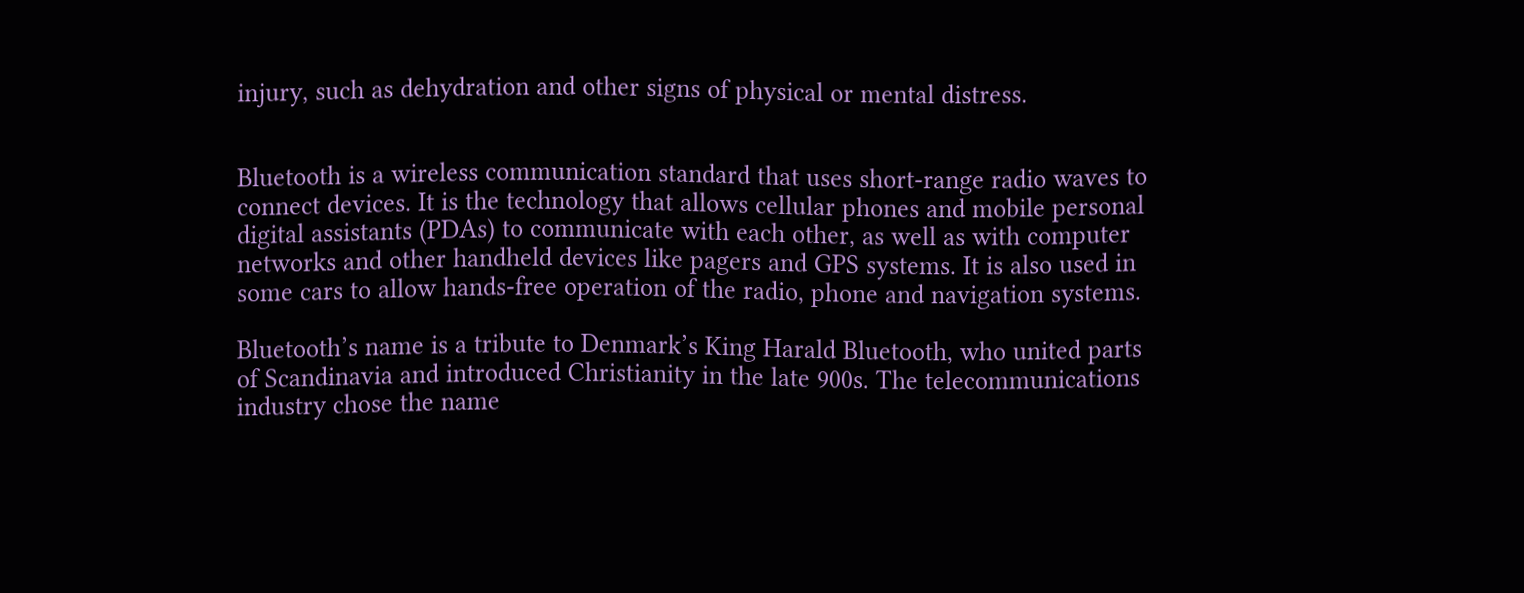injury, such as dehydration and other signs of physical or mental distress.


Bluetooth is a wireless communication standard that uses short-range radio waves to connect devices. It is the technology that allows cellular phones and mobile personal digital assistants (PDAs) to communicate with each other, as well as with computer networks and other handheld devices like pagers and GPS systems. It is also used in some cars to allow hands-free operation of the radio, phone and navigation systems.

Bluetooth’s name is a tribute to Denmark’s King Harald Bluetooth, who united parts of Scandinavia and introduced Christianity in the late 900s. The telecommunications industry chose the name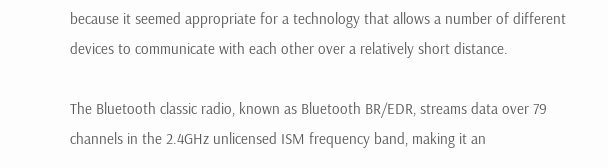because it seemed appropriate for a technology that allows a number of different devices to communicate with each other over a relatively short distance.

The Bluetooth classic radio, known as Bluetooth BR/EDR, streams data over 79 channels in the 2.4GHz unlicensed ISM frequency band, making it an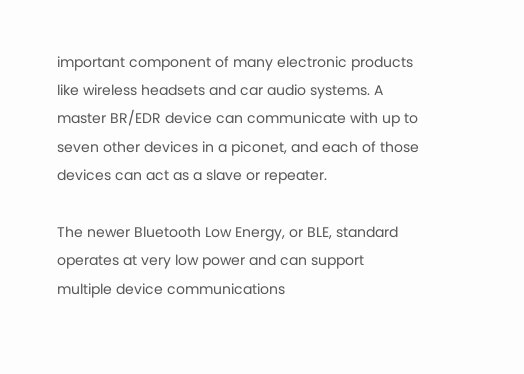important component of many electronic products like wireless headsets and car audio systems. A master BR/EDR device can communicate with up to seven other devices in a piconet, and each of those devices can act as a slave or repeater.

The newer Bluetooth Low Energy, or BLE, standard operates at very low power and can support multiple device communications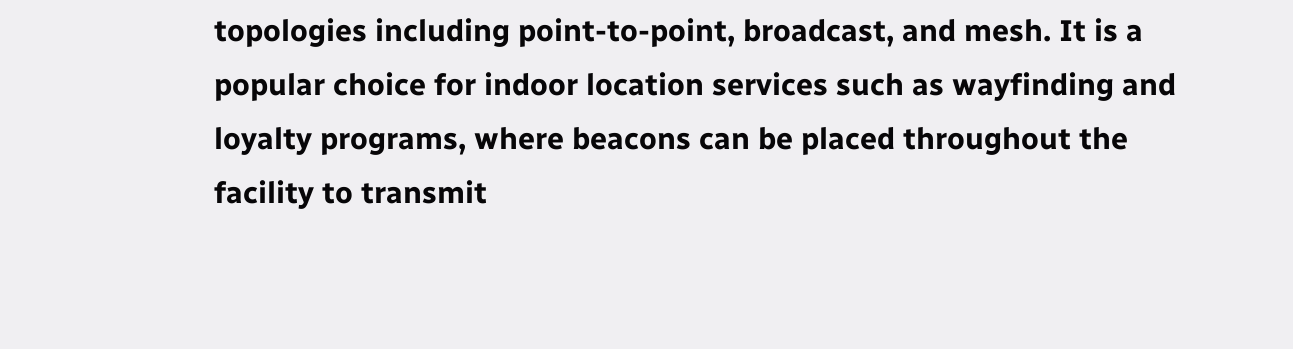topologies including point-to-point, broadcast, and mesh. It is a popular choice for indoor location services such as wayfinding and loyalty programs, where beacons can be placed throughout the facility to transmit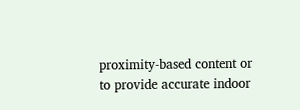proximity-based content or to provide accurate indoor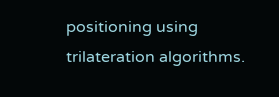positioning using trilateration algorithms.